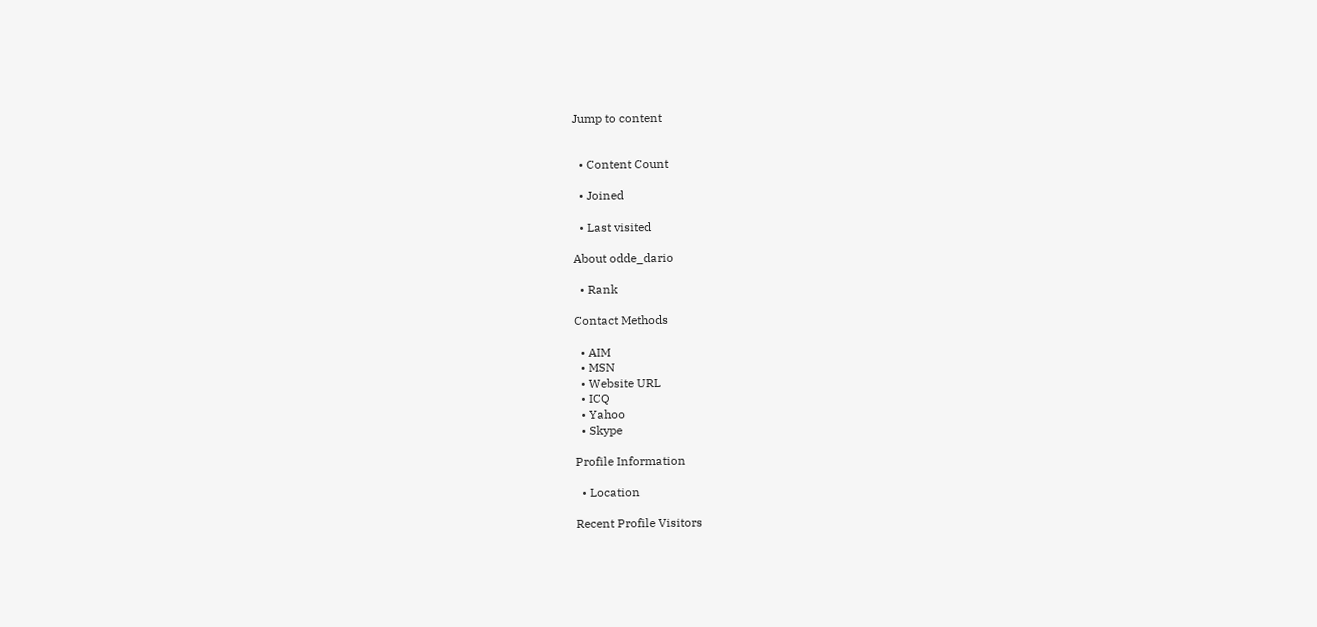Jump to content


  • Content Count

  • Joined

  • Last visited

About odde_dario

  • Rank

Contact Methods

  • AIM
  • MSN
  • Website URL
  • ICQ
  • Yahoo
  • Skype

Profile Information

  • Location

Recent Profile Visitors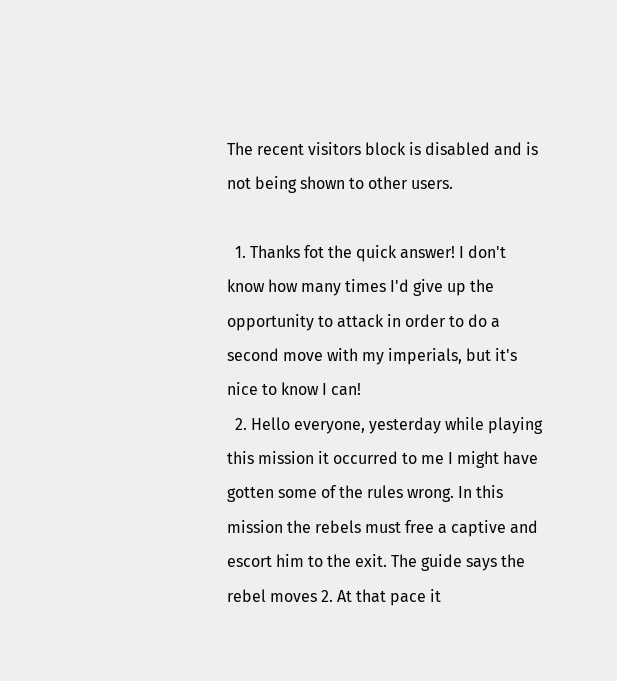The recent visitors block is disabled and is not being shown to other users.

  1. Thanks fot the quick answer! I don't know how many times I'd give up the opportunity to attack in order to do a second move with my imperials, but it's nice to know I can!
  2. Hello everyone, yesterday while playing this mission it occurred to me I might have gotten some of the rules wrong. In this mission the rebels must free a captive and escort him to the exit. The guide says the rebel moves 2. At that pace it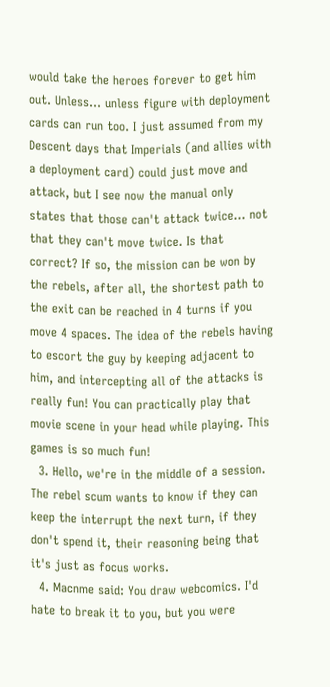would take the heroes forever to get him out. Unless... unless figure with deployment cards can run too. I just assumed from my Descent days that Imperials (and allies with a deployment card) could just move and attack, but I see now the manual only states that those can't attack twice... not that they can't move twice. Is that correct? If so, the mission can be won by the rebels, after all, the shortest path to the exit can be reached in 4 turns if you move 4 spaces. The idea of the rebels having to escort the guy by keeping adjacent to him, and intercepting all of the attacks is really fun! You can practically play that movie scene in your head while playing. This games is so much fun!
  3. Hello, we're in the middle of a session. The rebel scum wants to know if they can keep the interrupt the next turn, if they don't spend it, their reasoning being that it's just as focus works.
  4. Macnme said: You draw webcomics. I'd hate to break it to you, but you were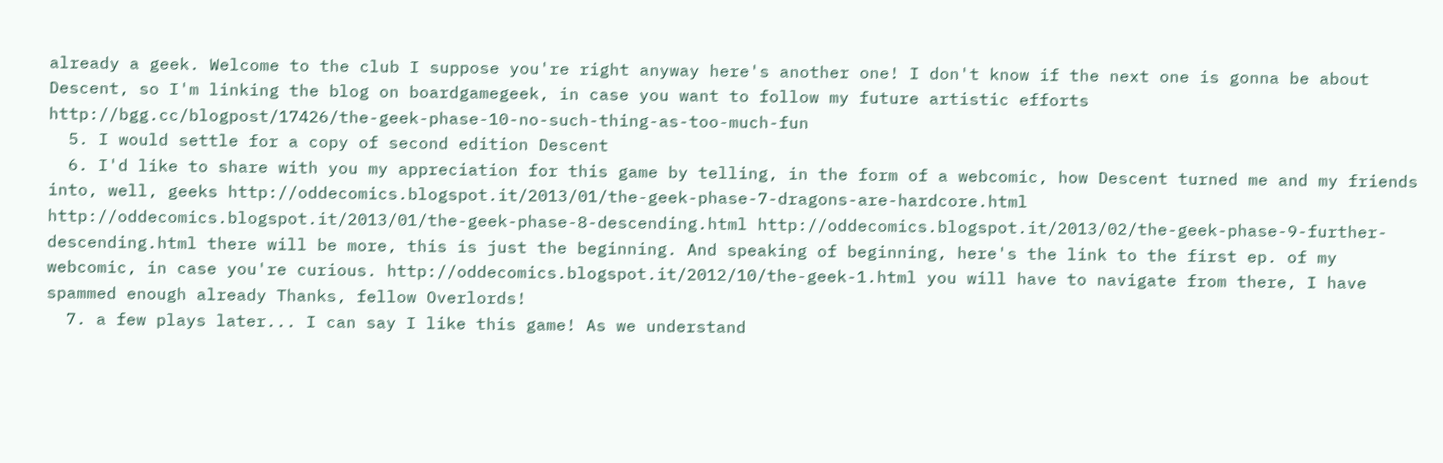already a geek. Welcome to the club I suppose you're right anyway here's another one! I don't know if the next one is gonna be about Descent, so I'm linking the blog on boardgamegeek, in case you want to follow my future artistic efforts http://bgg.cc/blogpost/17426/the-geek-phase-10-no-such-thing-as-too-much-fun
  5. I would settle for a copy of second edition Descent
  6. I'd like to share with you my appreciation for this game by telling, in the form of a webcomic, how Descent turned me and my friends into, well, geeks http://oddecomics.blogspot.it/2013/01/the-geek-phase-7-dragons-are-hardcore.html http://oddecomics.blogspot.it/2013/01/the-geek-phase-8-descending.html http://oddecomics.blogspot.it/2013/02/the-geek-phase-9-further-descending.html there will be more, this is just the beginning. And speaking of beginning, here's the link to the first ep. of my webcomic, in case you're curious. http://oddecomics.blogspot.it/2012/10/the-geek-1.html you will have to navigate from there, I have spammed enough already Thanks, fellow Overlords!
  7. a few plays later... I can say I like this game! As we understand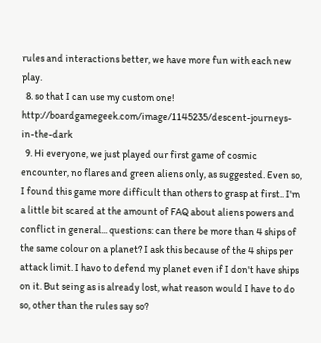rules and interactions better, we have more fun with each new play.
  8. so that I can use my custom one! http://boardgamegeek.com/image/1145235/descent-journeys-in-the-dark
  9. Hi everyone, we just played our first game of cosmic encounter, no flares and green aliens only, as suggested. Even so, I found this game more difficult than others to grasp at first.. I'm a little bit scared at the amount of FAQ about aliens powers and conflict in general... questions: can there be more than 4 ships of the same colour on a planet? I ask this because of the 4 ships per attack limit. I havo to defend my planet even if I don't have ships on it. But seing as is already lost, what reason would I have to do so, other than the rules say so?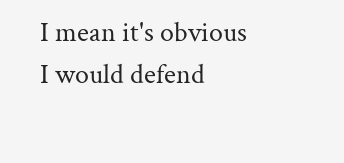I mean it's obvious I would defend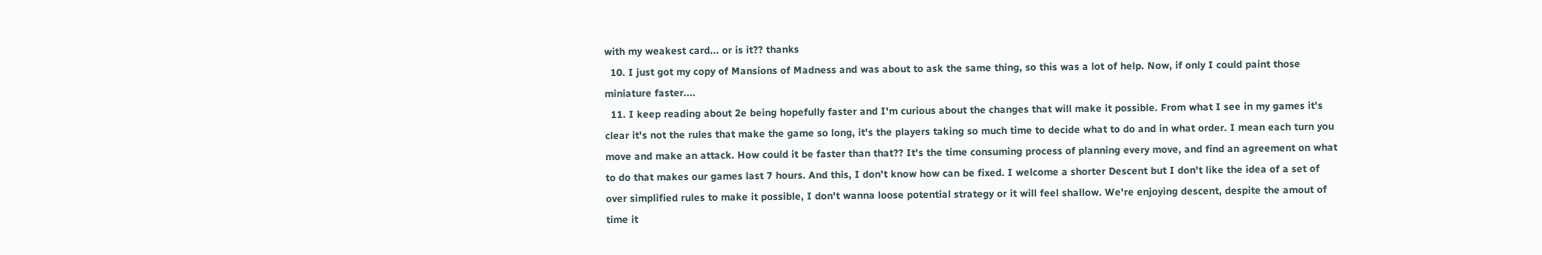with my weakest card... or is it?? thanks
  10. I just got my copy of Mansions of Madness and was about to ask the same thing, so this was a lot of help. Now, if only I could paint those miniature faster....
  11. I keep reading about 2e being hopefully faster and I'm curious about the changes that will make it possible. From what I see in my games it's clear it's not the rules that make the game so long, it's the players taking so much time to decide what to do and in what order. I mean each turn you move and make an attack. How could it be faster than that?? It's the time consuming process of planning every move, and find an agreement on what to do that makes our games last 7 hours. And this, I don't know how can be fixed. I welcome a shorter Descent but I don't like the idea of a set of over simplified rules to make it possible, I don't wanna loose potential strategy or it will feel shallow. We're enjoying descent, despite the amout of time it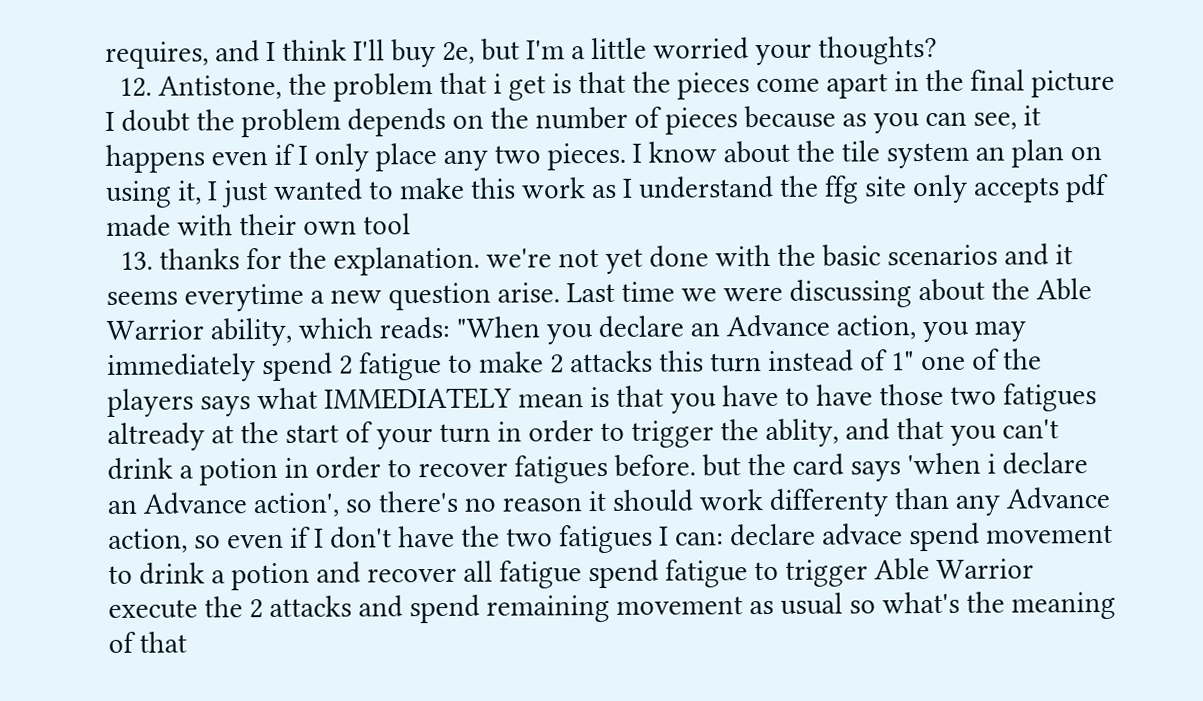requires, and I think I'll buy 2e, but I'm a little worried your thoughts?
  12. Antistone, the problem that i get is that the pieces come apart in the final picture I doubt the problem depends on the number of pieces because as you can see, it happens even if I only place any two pieces. I know about the tile system an plan on using it, I just wanted to make this work as I understand the ffg site only accepts pdf made with their own tool
  13. thanks for the explanation. we're not yet done with the basic scenarios and it seems everytime a new question arise. Last time we were discussing about the Able Warrior ability, which reads: "When you declare an Advance action, you may immediately spend 2 fatigue to make 2 attacks this turn instead of 1" one of the players says what IMMEDIATELY mean is that you have to have those two fatigues altready at the start of your turn in order to trigger the ablity, and that you can't drink a potion in order to recover fatigues before. but the card says 'when i declare an Advance action', so there's no reason it should work differenty than any Advance action, so even if I don't have the two fatigues I can: declare advace spend movement to drink a potion and recover all fatigue spend fatigue to trigger Able Warrior execute the 2 attacks and spend remaining movement as usual so what's the meaning of that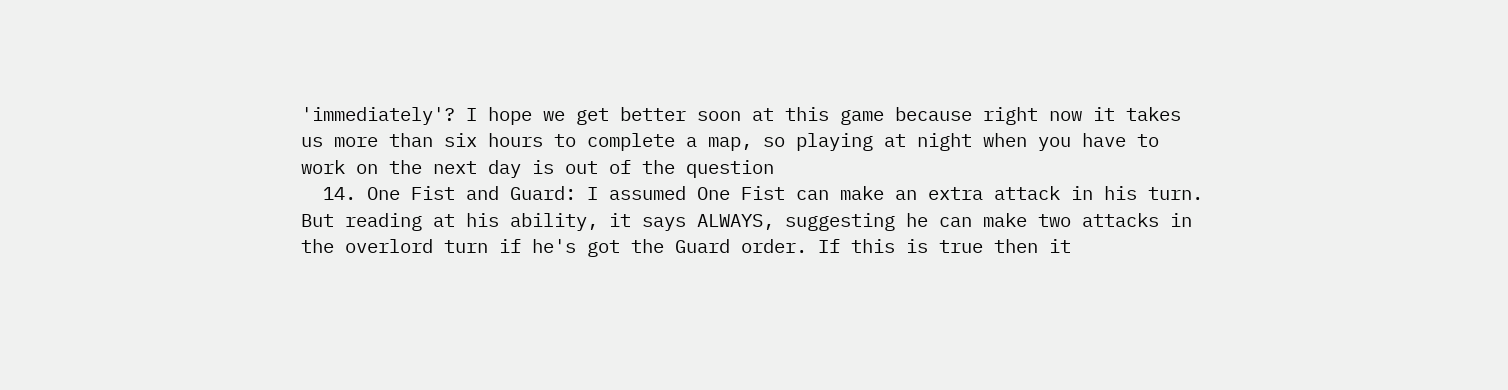'immediately'? I hope we get better soon at this game because right now it takes us more than six hours to complete a map, so playing at night when you have to work on the next day is out of the question
  14. One Fist and Guard: I assumed One Fist can make an extra attack in his turn. But reading at his ability, it says ALWAYS, suggesting he can make two attacks in the overlord turn if he's got the Guard order. If this is true then it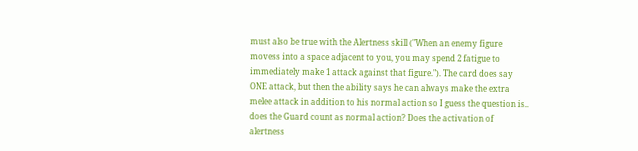must also be true with the Alertness skill ("When an enemy figure movess into a space adjacent to you, you may spend 2 fatigue to immediately make 1 attack against that figure."). The card does say ONE attack, but then the ability says he can always make the extra melee attack in addition to his normal action so I guess the question is.. does the Guard count as normal action? Does the activation of alertness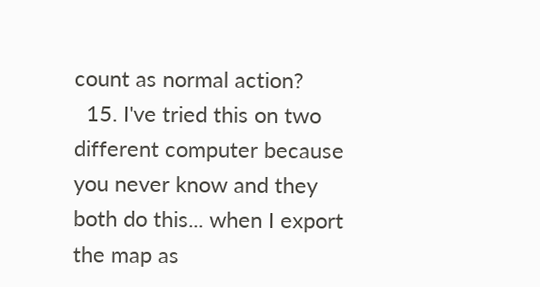count as normal action?
  15. I've tried this on two different computer because you never know and they both do this... when I export the map as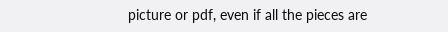picture or pdf, even if all the pieces are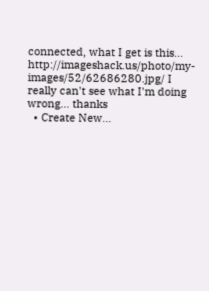connected, what I get is this... http://imageshack.us/photo/my-images/52/62686280.jpg/ I really can't see what I'm doing wrong... thanks
  • Create New...